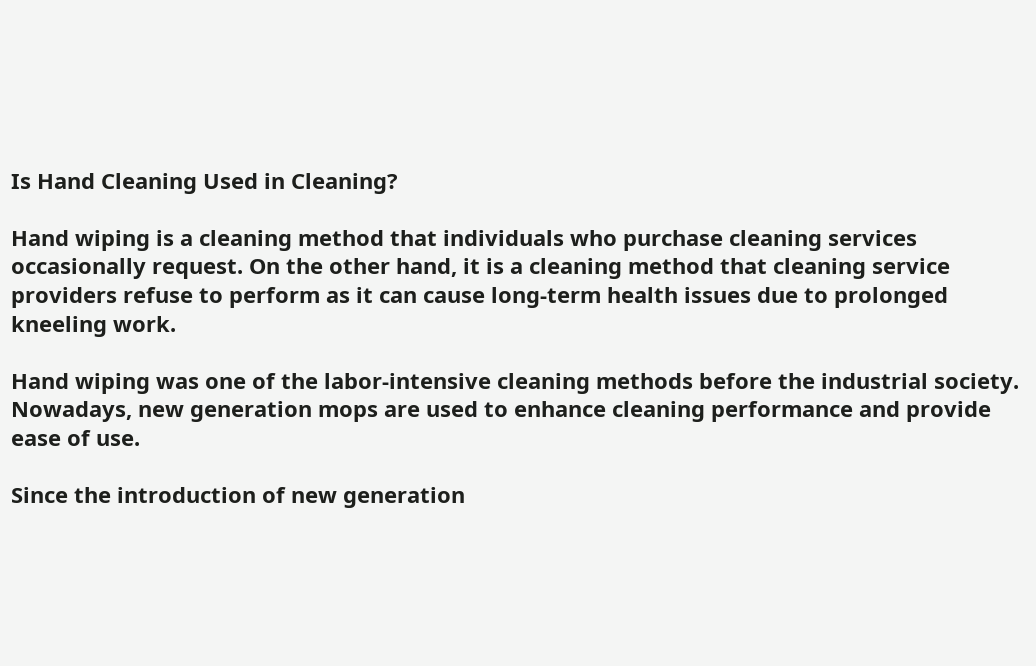Is Hand Cleaning Used in Cleaning?

Hand wiping is a cleaning method that individuals who purchase cleaning services occasionally request. On the other hand, it is a cleaning method that cleaning service providers refuse to perform as it can cause long-term health issues due to prolonged kneeling work.

Hand wiping was one of the labor-intensive cleaning methods before the industrial society. Nowadays, new generation mops are used to enhance cleaning performance and provide ease of use.

Since the introduction of new generation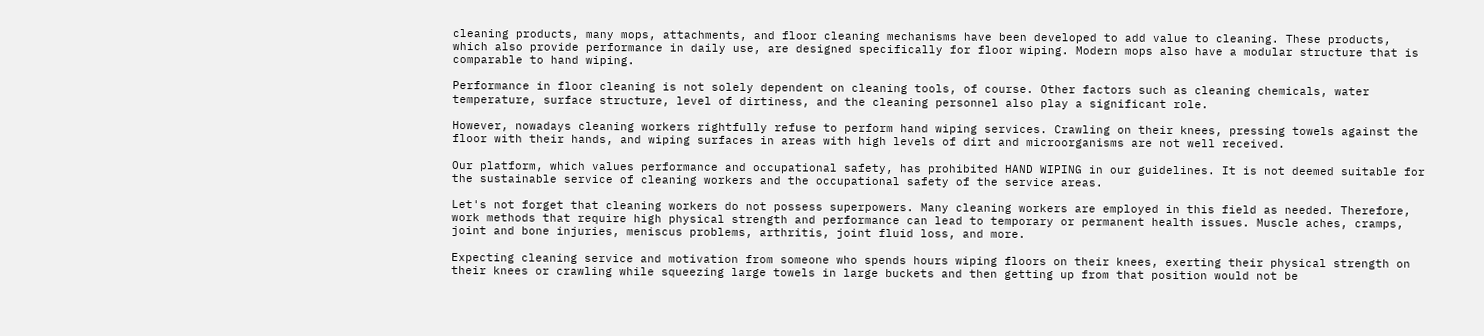cleaning products, many mops, attachments, and floor cleaning mechanisms have been developed to add value to cleaning. These products, which also provide performance in daily use, are designed specifically for floor wiping. Modern mops also have a modular structure that is comparable to hand wiping.

Performance in floor cleaning is not solely dependent on cleaning tools, of course. Other factors such as cleaning chemicals, water temperature, surface structure, level of dirtiness, and the cleaning personnel also play a significant role.

However, nowadays cleaning workers rightfully refuse to perform hand wiping services. Crawling on their knees, pressing towels against the floor with their hands, and wiping surfaces in areas with high levels of dirt and microorganisms are not well received.

Our platform, which values performance and occupational safety, has prohibited HAND WIPING in our guidelines. It is not deemed suitable for the sustainable service of cleaning workers and the occupational safety of the service areas.

Let's not forget that cleaning workers do not possess superpowers. Many cleaning workers are employed in this field as needed. Therefore, work methods that require high physical strength and performance can lead to temporary or permanent health issues. Muscle aches, cramps, joint and bone injuries, meniscus problems, arthritis, joint fluid loss, and more.

Expecting cleaning service and motivation from someone who spends hours wiping floors on their knees, exerting their physical strength on their knees or crawling while squeezing large towels in large buckets and then getting up from that position would not be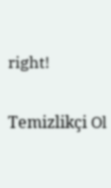right!

Temizlikçi Ol